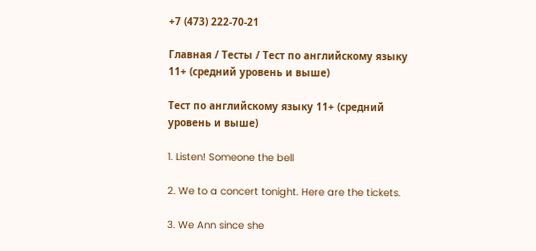+7 (473) 222-70-21

Главная / Тесты / Тест по английскому языку 11+ (средний уровень и выше)

Тест по английскому языку 11+ (средний уровень и выше)

1. Listen! Someone the bell

2. We to a concert tonight. Here are the tickets.

3. We Ann since she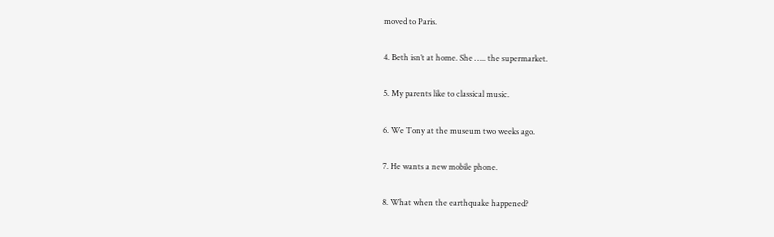moved to Paris.

4. Beth isn’t at home. She ….. the supermarket.

5. My parents like to classical music.

6. We Tony at the museum two weeks ago.

7. He wants a new mobile phone.

8. What when the earthquake happened?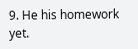9. He his homework yet.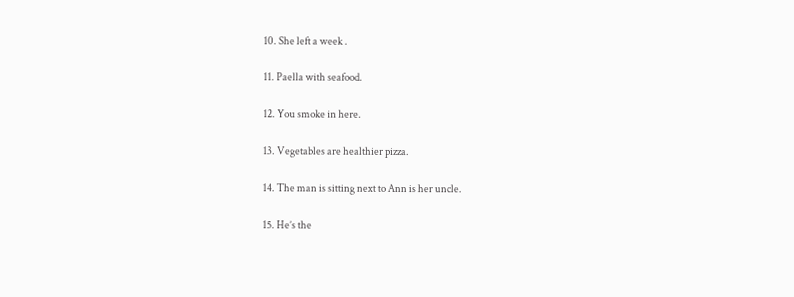10. She left a week .

11. Paella with seafood.

12. You smoke in here.

13. Vegetables are healthier pizza.

14. The man is sitting next to Ann is her uncle.

15. He’s the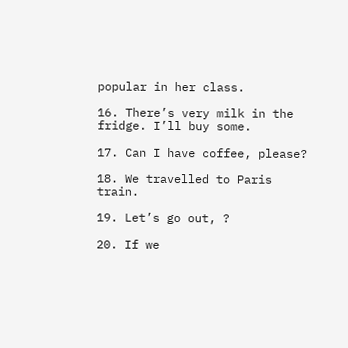popular in her class.

16. There’s very milk in the fridge. I’ll buy some.

17. Can I have coffee, please?

18. We travelled to Paris train.

19. Let’s go out, ?

20. If we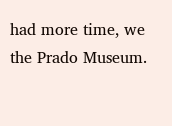had more time, we the Prado Museum.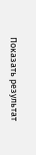Показать результат